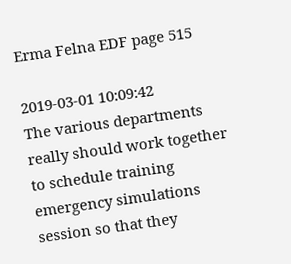Erma Felna EDF page 515

2019-03-01 10:09:42
The various departments really should work together to schedule training emergency simulations session so that they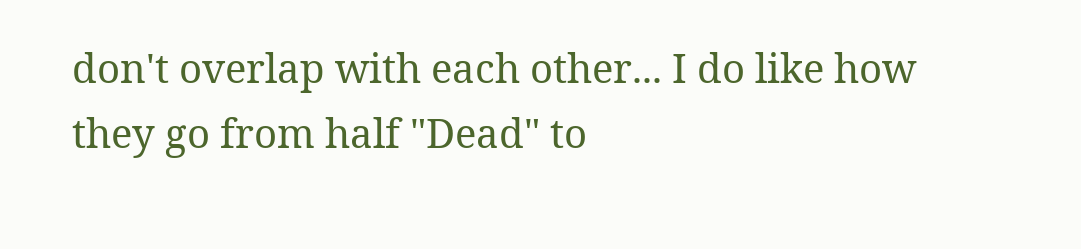don't overlap with each other... I do like how they go from half "Dead" to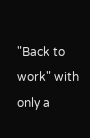"Back to work" with only a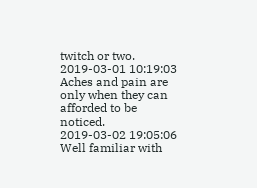twitch or two.
2019-03-01 10:19:03
Aches and pain are only when they can afforded to be noticed.
2019-03-02 19:05:06
Well familiar with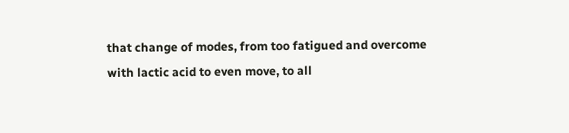that change of modes, from too fatigued and overcome with lactic acid to even move, to all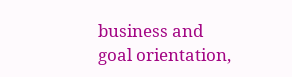business and goal orientation,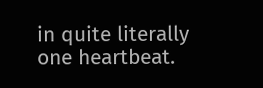in quite literally one heartbeat.